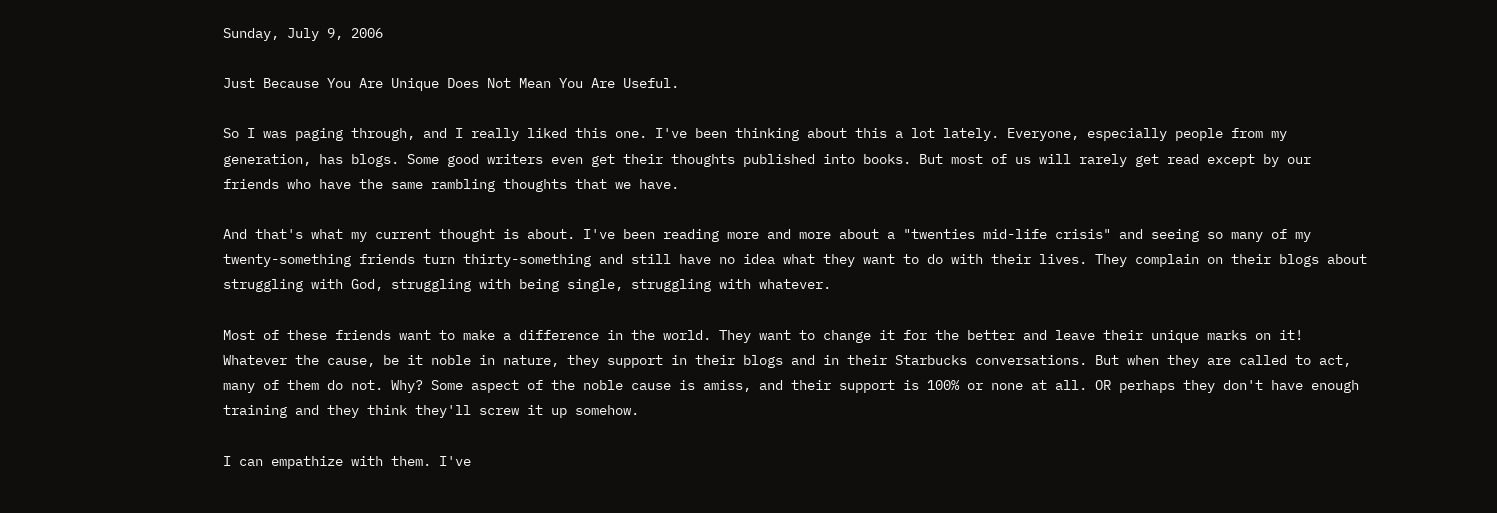Sunday, July 9, 2006

Just Because You Are Unique Does Not Mean You Are Useful.

So I was paging through, and I really liked this one. I've been thinking about this a lot lately. Everyone, especially people from my generation, has blogs. Some good writers even get their thoughts published into books. But most of us will rarely get read except by our friends who have the same rambling thoughts that we have.

And that's what my current thought is about. I've been reading more and more about a "twenties mid-life crisis" and seeing so many of my twenty-something friends turn thirty-something and still have no idea what they want to do with their lives. They complain on their blogs about struggling with God, struggling with being single, struggling with whatever.

Most of these friends want to make a difference in the world. They want to change it for the better and leave their unique marks on it! Whatever the cause, be it noble in nature, they support in their blogs and in their Starbucks conversations. But when they are called to act, many of them do not. Why? Some aspect of the noble cause is amiss, and their support is 100% or none at all. OR perhaps they don't have enough training and they think they'll screw it up somehow.

I can empathize with them. I've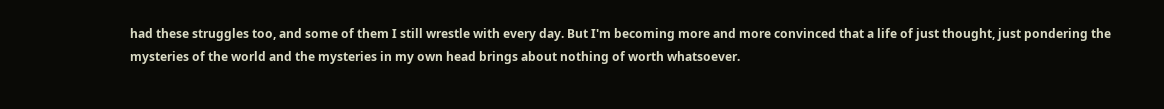had these struggles too, and some of them I still wrestle with every day. But I'm becoming more and more convinced that a life of just thought, just pondering the mysteries of the world and the mysteries in my own head brings about nothing of worth whatsoever.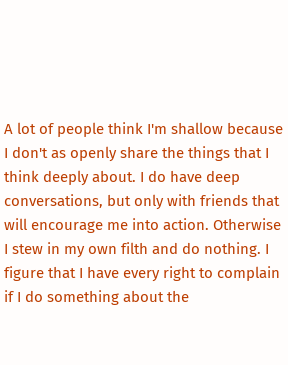A lot of people think I'm shallow because I don't as openly share the things that I think deeply about. I do have deep conversations, but only with friends that will encourage me into action. Otherwise I stew in my own filth and do nothing. I figure that I have every right to complain if I do something about the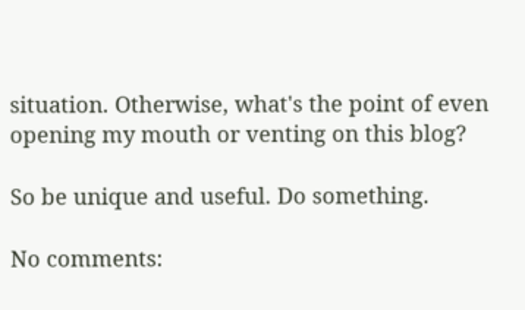situation. Otherwise, what's the point of even opening my mouth or venting on this blog?

So be unique and useful. Do something.

No comments: